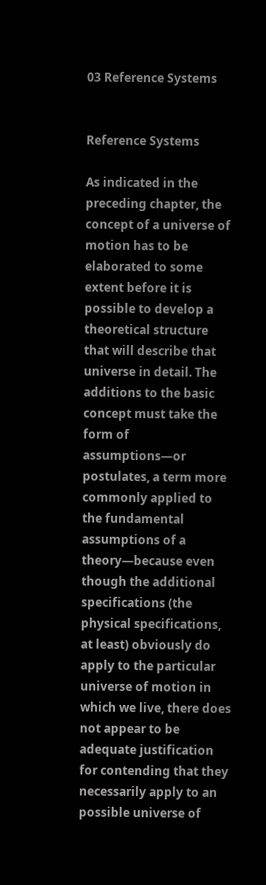03 Reference Systems


Reference Systems

As indicated in the preceding chapter, the concept of a universe of motion has to be elaborated to some extent before it is possible to develop a theoretical structure that will describe that universe in detail. The additions to the basic concept must take the form of assumptions—or postulates, a term more commonly applied to the fundamental assumptions of a theory—because even though the additional specifications (the physical specifications, at least) obviously do apply to the particular universe of motion in which we live, there does not appear to be adequate justification for contending that they necessarily apply to an possible universe of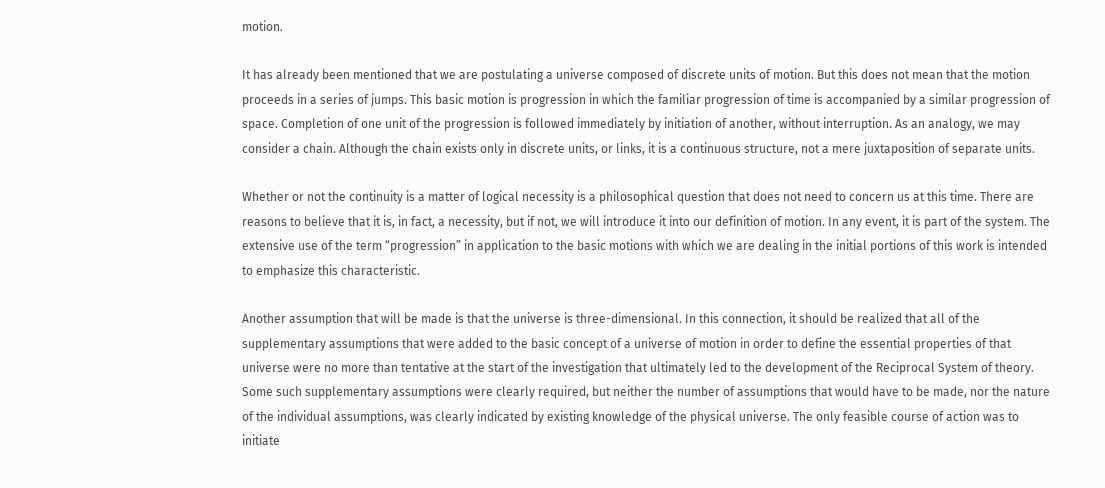motion.

It has already been mentioned that we are postulating a universe composed of discrete units of motion. But this does not mean that the motion proceeds in a series of jumps. This basic motion is progression in which the familiar progression of time is accompanied by a similar progression of space. Completion of one unit of the progression is followed immediately by initiation of another, without interruption. As an analogy, we may consider a chain. Although the chain exists only in discrete units, or links, it is a continuous structure, not a mere juxtaposition of separate units.

Whether or not the continuity is a matter of logical necessity is a philosophical question that does not need to concern us at this time. There are reasons to believe that it is, in fact, a necessity, but if not, we will introduce it into our definition of motion. In any event, it is part of the system. The extensive use of the term “progression” in application to the basic motions with which we are dealing in the initial portions of this work is intended to emphasize this characteristic.

Another assumption that will be made is that the universe is three-dimensional. In this connection, it should be realized that all of the supplementary assumptions that were added to the basic concept of a universe of motion in order to define the essential properties of that universe were no more than tentative at the start of the investigation that ultimately led to the development of the Reciprocal System of theory. Some such supplementary assumptions were clearly required, but neither the number of assumptions that would have to be made, nor the nature of the individual assumptions, was clearly indicated by existing knowledge of the physical universe. The only feasible course of action was to initiate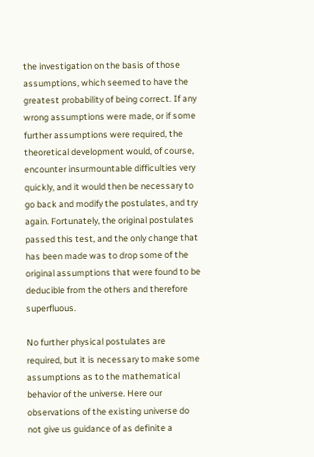the investigation on the basis of those assumptions, which seemed to have the greatest probability of being correct. If any wrong assumptions were made, or if some further assumptions were required, the theoretical development would, of course, encounter insurmountable difficulties very quickly, and it would then be necessary to go back and modify the postulates, and try again. Fortunately, the original postulates passed this test, and the only change that has been made was to drop some of the original assumptions that were found to be deducible from the others and therefore superfluous.

No further physical postulates are required, but it is necessary to make some assumptions as to the mathematical behavior of the universe. Here our observations of the existing universe do not give us guidance of as definite a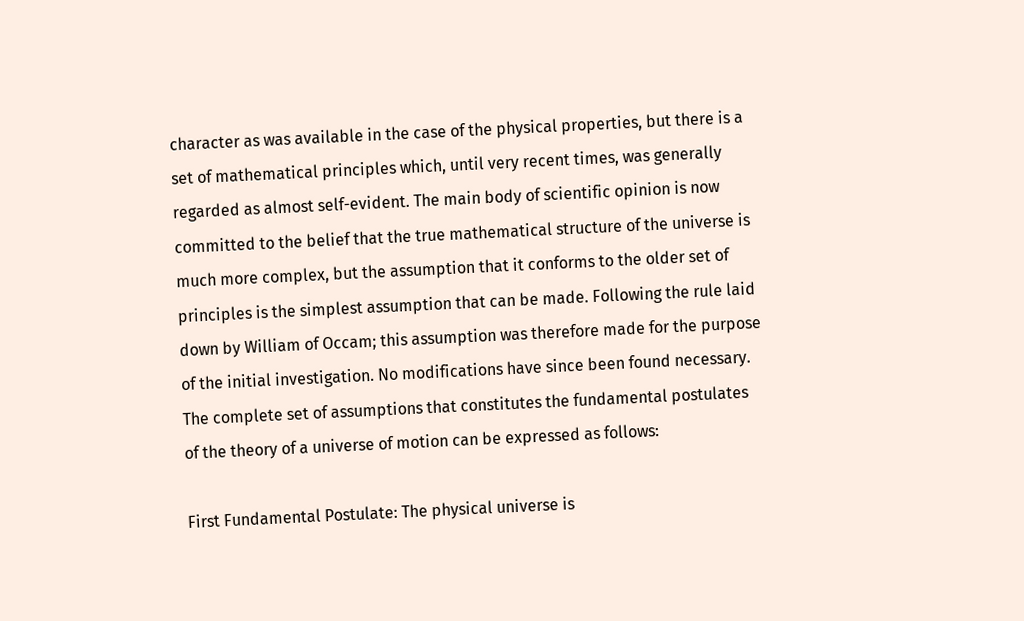character as was available in the case of the physical properties, but there is a set of mathematical principles which, until very recent times, was generally regarded as almost self-evident. The main body of scientific opinion is now committed to the belief that the true mathematical structure of the universe is much more complex, but the assumption that it conforms to the older set of principles is the simplest assumption that can be made. Following the rule laid down by William of Occam; this assumption was therefore made for the purpose of the initial investigation. No modifications have since been found necessary. The complete set of assumptions that constitutes the fundamental postulates of the theory of a universe of motion can be expressed as follows:

First Fundamental Postulate: The physical universe is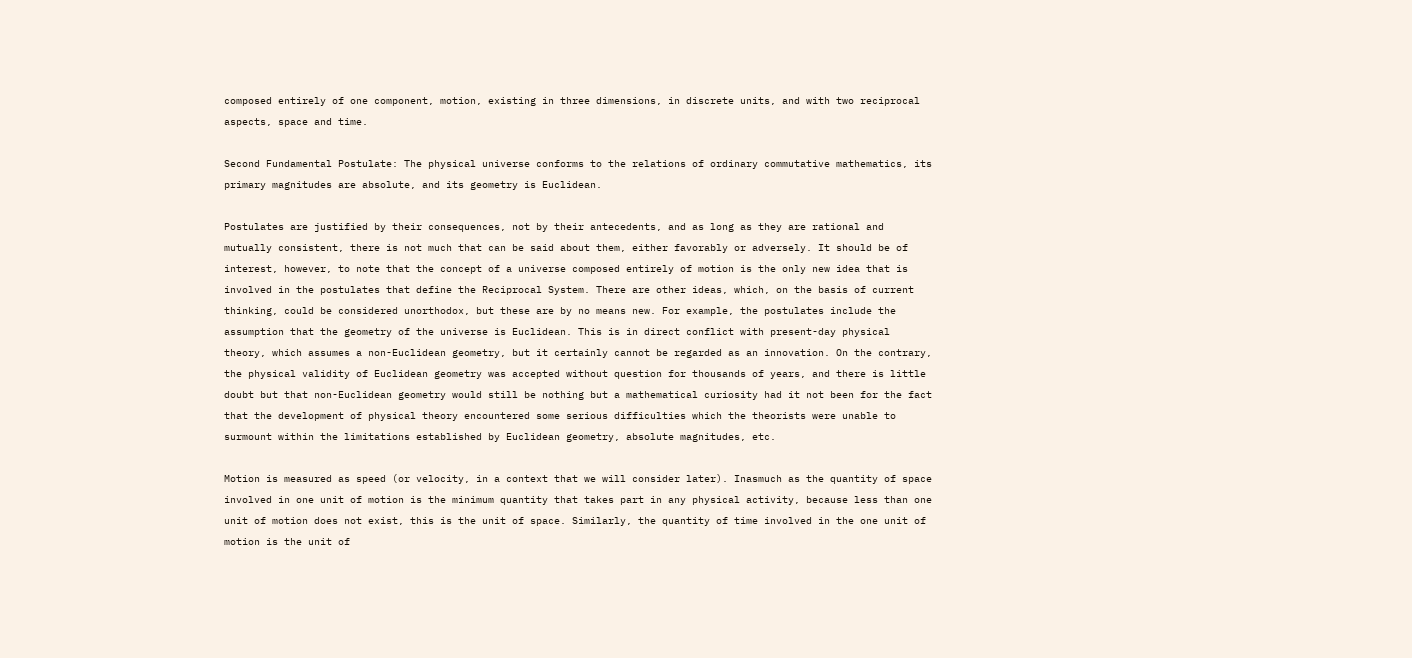composed entirely of one component, motion, existing in three dimensions, in discrete units, and with two reciprocal aspects, space and time.

Second Fundamental Postulate: The physical universe conforms to the relations of ordinary commutative mathematics, its primary magnitudes are absolute, and its geometry is Euclidean.

Postulates are justified by their consequences, not by their antecedents, and as long as they are rational and mutually consistent, there is not much that can be said about them, either favorably or adversely. It should be of interest, however, to note that the concept of a universe composed entirely of motion is the only new idea that is involved in the postulates that define the Reciprocal System. There are other ideas, which, on the basis of current thinking, could be considered unorthodox, but these are by no means new. For example, the postulates include the assumption that the geometry of the universe is Euclidean. This is in direct conflict with present-day physical theory, which assumes a non-Euclidean geometry, but it certainly cannot be regarded as an innovation. On the contrary, the physical validity of Euclidean geometry was accepted without question for thousands of years, and there is little doubt but that non-Euclidean geometry would still be nothing but a mathematical curiosity had it not been for the fact that the development of physical theory encountered some serious difficulties which the theorists were unable to surmount within the limitations established by Euclidean geometry, absolute magnitudes, etc.

Motion is measured as speed (or velocity, in a context that we will consider later). Inasmuch as the quantity of space involved in one unit of motion is the minimum quantity that takes part in any physical activity, because less than one unit of motion does not exist, this is the unit of space. Similarly, the quantity of time involved in the one unit of motion is the unit of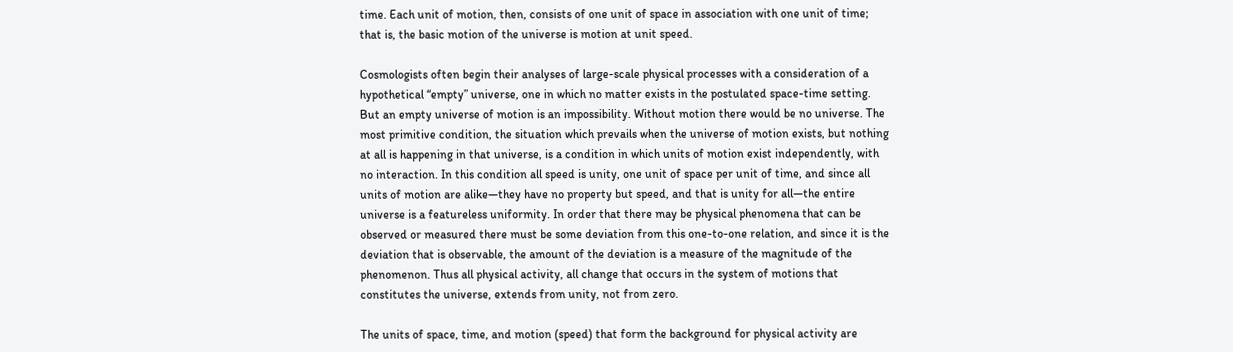time. Each unit of motion, then, consists of one unit of space in association with one unit of time; that is, the basic motion of the universe is motion at unit speed.

Cosmologists often begin their analyses of large-scale physical processes with a consideration of a hypothetical “empty” universe, one in which no matter exists in the postulated space-time setting. But an empty universe of motion is an impossibility. Without motion there would be no universe. The most primitive condition, the situation which prevails when the universe of motion exists, but nothing at all is happening in that universe, is a condition in which units of motion exist independently, with no interaction. In this condition all speed is unity, one unit of space per unit of time, and since all units of motion are alike—they have no property but speed, and that is unity for all—the entire universe is a featureless uniformity. In order that there may be physical phenomena that can be observed or measured there must be some deviation from this one-to-one relation, and since it is the deviation that is observable, the amount of the deviation is a measure of the magnitude of the phenomenon. Thus all physical activity, all change that occurs in the system of motions that constitutes the universe, extends from unity, not from zero.

The units of space, time, and motion (speed) that form the background for physical activity are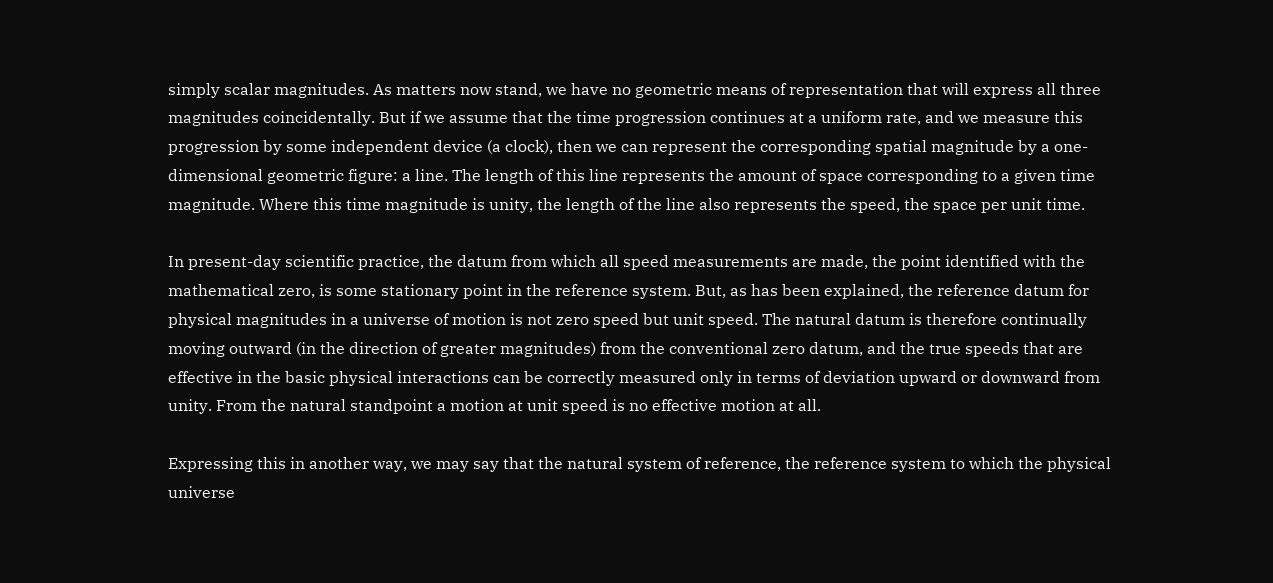simply scalar magnitudes. As matters now stand, we have no geometric means of representation that will express all three magnitudes coincidentally. But if we assume that the time progression continues at a uniform rate, and we measure this progression by some independent device (a clock), then we can represent the corresponding spatial magnitude by a one-dimensional geometric figure: a line. The length of this line represents the amount of space corresponding to a given time magnitude. Where this time magnitude is unity, the length of the line also represents the speed, the space per unit time.

In present-day scientific practice, the datum from which all speed measurements are made, the point identified with the mathematical zero, is some stationary point in the reference system. But, as has been explained, the reference datum for physical magnitudes in a universe of motion is not zero speed but unit speed. The natural datum is therefore continually moving outward (in the direction of greater magnitudes) from the conventional zero datum, and the true speeds that are effective in the basic physical interactions can be correctly measured only in terms of deviation upward or downward from unity. From the natural standpoint a motion at unit speed is no effective motion at all.

Expressing this in another way, we may say that the natural system of reference, the reference system to which the physical universe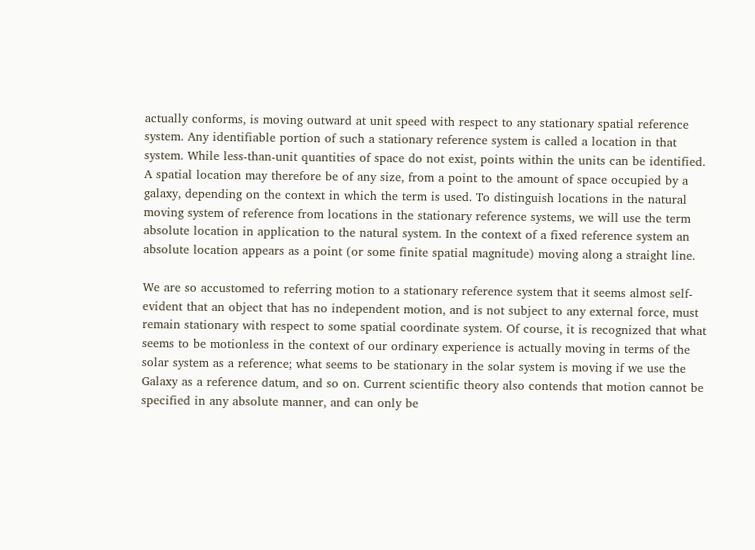actually conforms, is moving outward at unit speed with respect to any stationary spatial reference system. Any identifiable portion of such a stationary reference system is called a location in that system. While less-than-unit quantities of space do not exist, points within the units can be identified. A spatial location may therefore be of any size, from a point to the amount of space occupied by a galaxy, depending on the context in which the term is used. To distinguish locations in the natural moving system of reference from locations in the stationary reference systems, we will use the term absolute location in application to the natural system. In the context of a fixed reference system an absolute location appears as a point (or some finite spatial magnitude) moving along a straight line.

We are so accustomed to referring motion to a stationary reference system that it seems almost self-evident that an object that has no independent motion, and is not subject to any external force, must remain stationary with respect to some spatial coordinate system. Of course, it is recognized that what seems to be motionless in the context of our ordinary experience is actually moving in terms of the solar system as a reference; what seems to be stationary in the solar system is moving if we use the Galaxy as a reference datum, and so on. Current scientific theory also contends that motion cannot be specified in any absolute manner, and can only be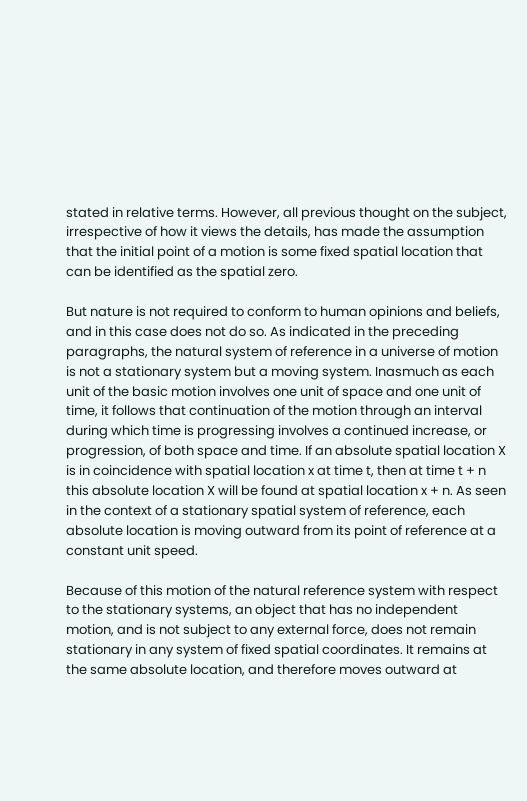stated in relative terms. However, all previous thought on the subject, irrespective of how it views the details, has made the assumption that the initial point of a motion is some fixed spatial location that can be identified as the spatial zero.

But nature is not required to conform to human opinions and beliefs, and in this case does not do so. As indicated in the preceding paragraphs, the natural system of reference in a universe of motion is not a stationary system but a moving system. Inasmuch as each unit of the basic motion involves one unit of space and one unit of time, it follows that continuation of the motion through an interval during which time is progressing involves a continued increase, or progression, of both space and time. If an absolute spatial location X is in coincidence with spatial location x at time t, then at time t + n this absolute location X will be found at spatial location x + n. As seen in the context of a stationary spatial system of reference, each absolute location is moving outward from its point of reference at a constant unit speed.

Because of this motion of the natural reference system with respect to the stationary systems, an object that has no independent motion, and is not subject to any external force, does not remain stationary in any system of fixed spatial coordinates. It remains at the same absolute location, and therefore moves outward at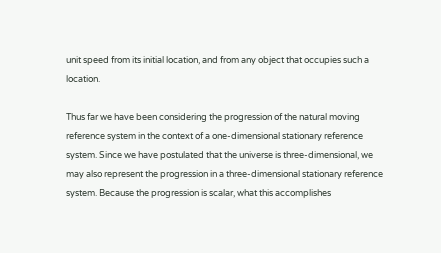unit speed from its initial location, and from any object that occupies such a location.

Thus far we have been considering the progression of the natural moving reference system in the context of a one-dimensional stationary reference system. Since we have postulated that the universe is three-dimensional, we may also represent the progression in a three-dimensional stationary reference system. Because the progression is scalar, what this accomplishes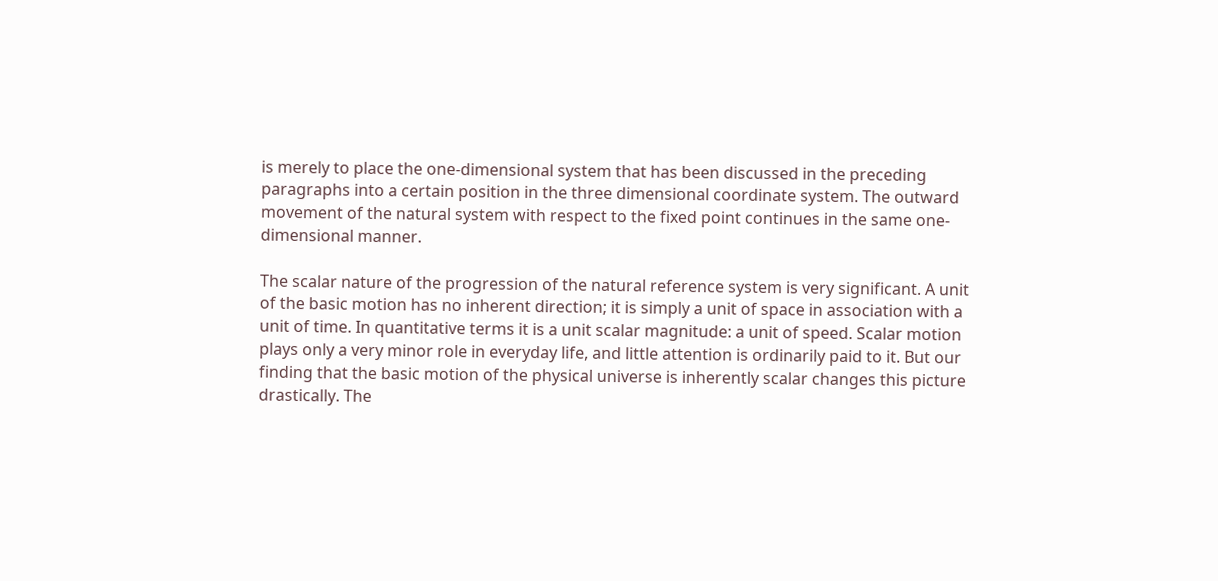is merely to place the one-dimensional system that has been discussed in the preceding paragraphs into a certain position in the three dimensional coordinate system. The outward movement of the natural system with respect to the fixed point continues in the same one-dimensional manner.

The scalar nature of the progression of the natural reference system is very significant. A unit of the basic motion has no inherent direction; it is simply a unit of space in association with a unit of time. In quantitative terms it is a unit scalar magnitude: a unit of speed. Scalar motion plays only a very minor role in everyday life, and little attention is ordinarily paid to it. But our finding that the basic motion of the physical universe is inherently scalar changes this picture drastically. The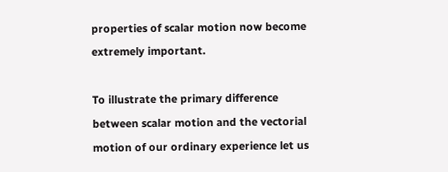properties of scalar motion now become extremely important.

To illustrate the primary difference between scalar motion and the vectorial motion of our ordinary experience let us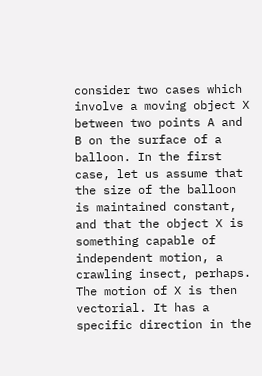consider two cases which involve a moving object X between two points A and B on the surface of a balloon. In the first case, let us assume that the size of the balloon is maintained constant, and that the object X is something capable of independent motion, a crawling insect, perhaps. The motion of X is then vectorial. It has a specific direction in the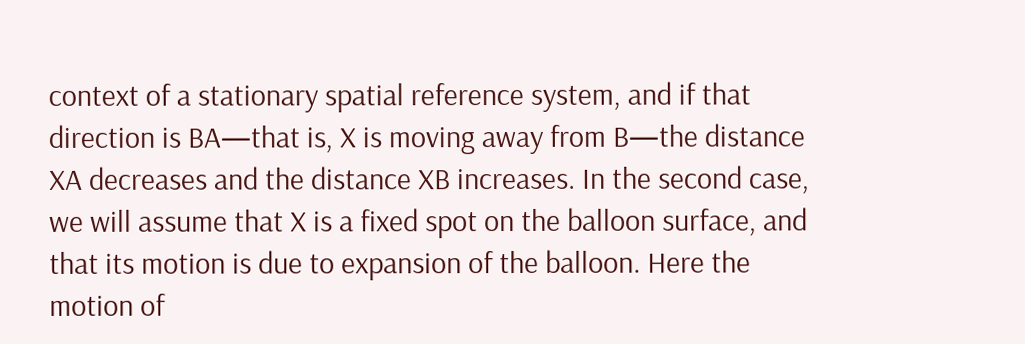context of a stationary spatial reference system, and if that direction is BA—that is, X is moving away from B—the distance XA decreases and the distance XB increases. In the second case, we will assume that X is a fixed spot on the balloon surface, and that its motion is due to expansion of the balloon. Here the motion of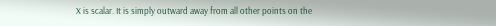X is scalar. It is simply outward away from all other points on the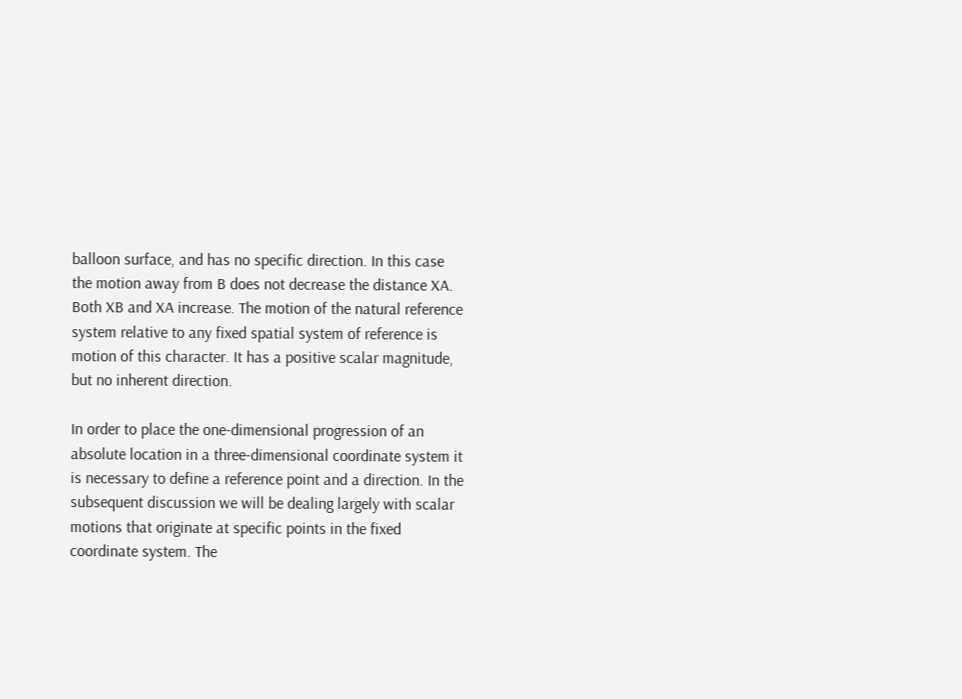balloon surface, and has no specific direction. In this case the motion away from B does not decrease the distance XA. Both XB and XA increase. The motion of the natural reference system relative to any fixed spatial system of reference is motion of this character. It has a positive scalar magnitude, but no inherent direction.

In order to place the one-dimensional progression of an absolute location in a three-dimensional coordinate system it is necessary to define a reference point and a direction. In the subsequent discussion we will be dealing largely with scalar motions that originate at specific points in the fixed coordinate system. The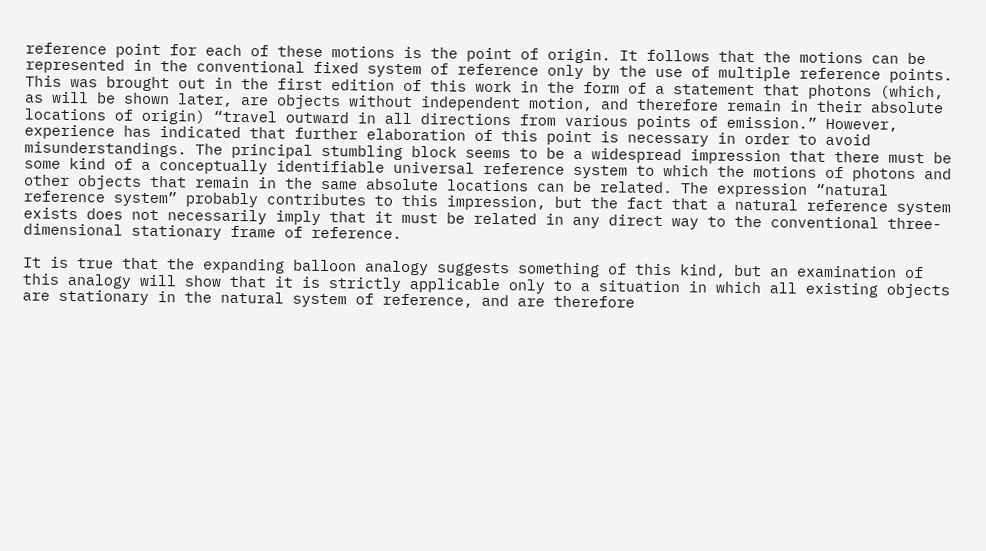reference point for each of these motions is the point of origin. It follows that the motions can be represented in the conventional fixed system of reference only by the use of multiple reference points. This was brought out in the first edition of this work in the form of a statement that photons (which, as will be shown later, are objects without independent motion, and therefore remain in their absolute locations of origin) “travel outward in all directions from various points of emission.” However, experience has indicated that further elaboration of this point is necessary in order to avoid misunderstandings. The principal stumbling block seems to be a widespread impression that there must be some kind of a conceptually identifiable universal reference system to which the motions of photons and other objects that remain in the same absolute locations can be related. The expression “natural reference system” probably contributes to this impression, but the fact that a natural reference system exists does not necessarily imply that it must be related in any direct way to the conventional three-dimensional stationary frame of reference.

It is true that the expanding balloon analogy suggests something of this kind, but an examination of this analogy will show that it is strictly applicable only to a situation in which all existing objects are stationary in the natural system of reference, and are therefore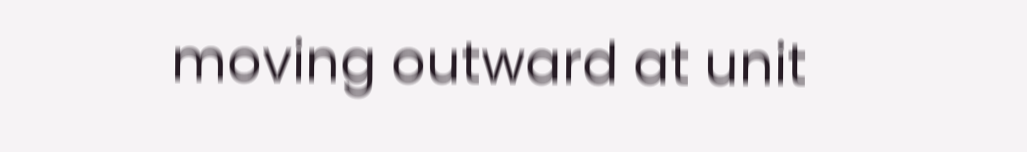moving outward at unit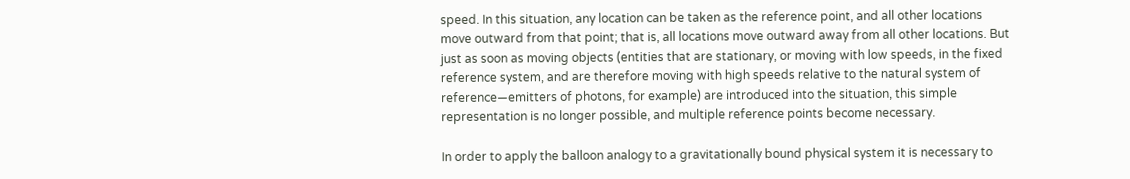speed. In this situation, any location can be taken as the reference point, and all other locations move outward from that point; that is, all locations move outward away from all other locations. But just as soon as moving objects (entities that are stationary, or moving with low speeds, in the fixed reference system, and are therefore moving with high speeds relative to the natural system of reference—emitters of photons, for example) are introduced into the situation, this simple representation is no longer possible, and multiple reference points become necessary.

In order to apply the balloon analogy to a gravitationally bound physical system it is necessary to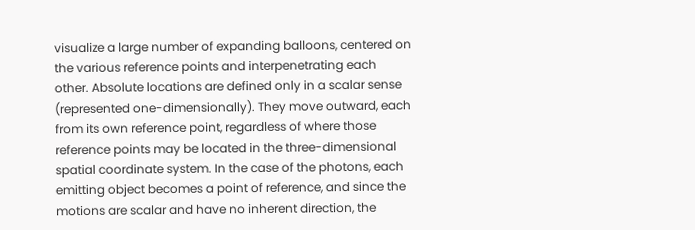visualize a large number of expanding balloons, centered on the various reference points and interpenetrating each other. Absolute locations are defined only in a scalar sense (represented one-dimensionally). They move outward, each from its own reference point, regardless of where those reference points may be located in the three-dimensional spatial coordinate system. In the case of the photons, each emitting object becomes a point of reference, and since the motions are scalar and have no inherent direction, the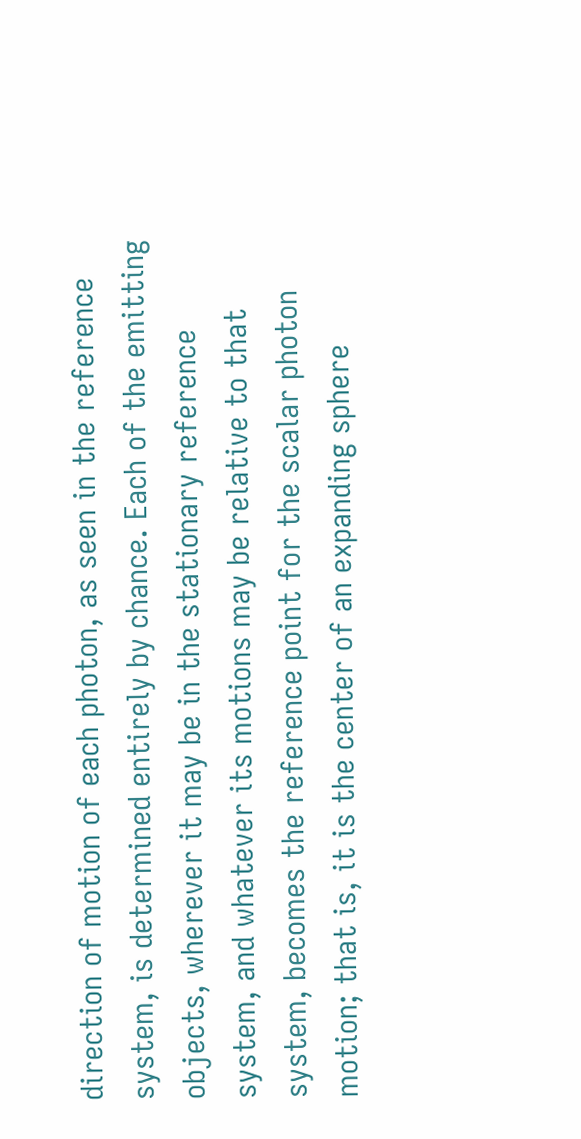direction of motion of each photon, as seen in the reference system, is determined entirely by chance. Each of the emitting objects, wherever it may be in the stationary reference system, and whatever its motions may be relative to that system, becomes the reference point for the scalar photon motion; that is, it is the center of an expanding sphere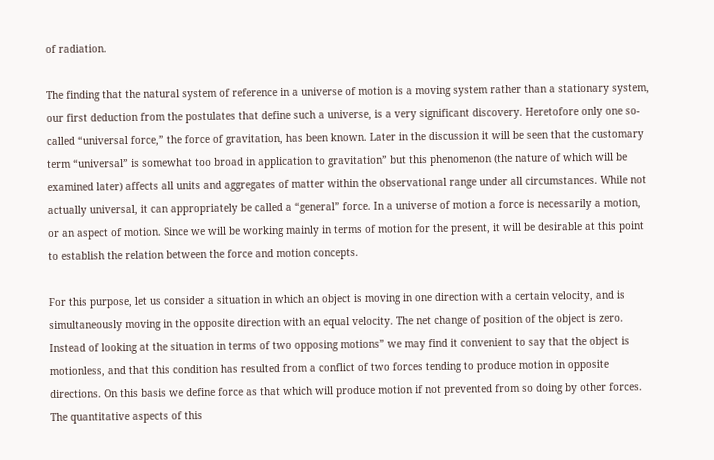of radiation.

The finding that the natural system of reference in a universe of motion is a moving system rather than a stationary system, our first deduction from the postulates that define such a universe, is a very significant discovery. Heretofore only one so-called “universal force,” the force of gravitation, has been known. Later in the discussion it will be seen that the customary term “universal” is somewhat too broad in application to gravitation” but this phenomenon (the nature of which will be examined later) affects all units and aggregates of matter within the observational range under all circumstances. While not actually universal, it can appropriately be called a “general” force. In a universe of motion a force is necessarily a motion, or an aspect of motion. Since we will be working mainly in terms of motion for the present, it will be desirable at this point to establish the relation between the force and motion concepts.

For this purpose, let us consider a situation in which an object is moving in one direction with a certain velocity, and is simultaneously moving in the opposite direction with an equal velocity. The net change of position of the object is zero. Instead of looking at the situation in terms of two opposing motions” we may find it convenient to say that the object is motionless, and that this condition has resulted from a conflict of two forces tending to produce motion in opposite directions. On this basis we define force as that which will produce motion if not prevented from so doing by other forces. The quantitative aspects of this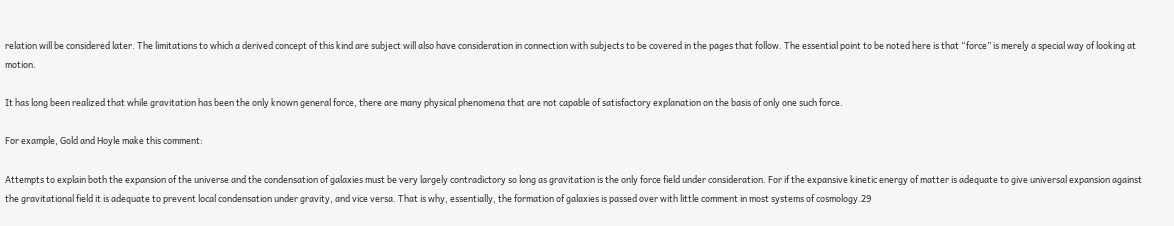relation will be considered later. The limitations to which a derived concept of this kind are subject will also have consideration in connection with subjects to be covered in the pages that follow. The essential point to be noted here is that “force” is merely a special way of looking at motion.

It has long been realized that while gravitation has been the only known general force, there are many physical phenomena that are not capable of satisfactory explanation on the basis of only one such force.

For example, Gold and Hoyle make this comment:

Attempts to explain both the expansion of the universe and the condensation of galaxies must be very largely contradictory so long as gravitation is the only force field under consideration. For if the expansive kinetic energy of matter is adequate to give universal expansion against the gravitational field it is adequate to prevent local condensation under gravity, and vice versa. That is why, essentially, the formation of galaxies is passed over with little comment in most systems of cosmology.29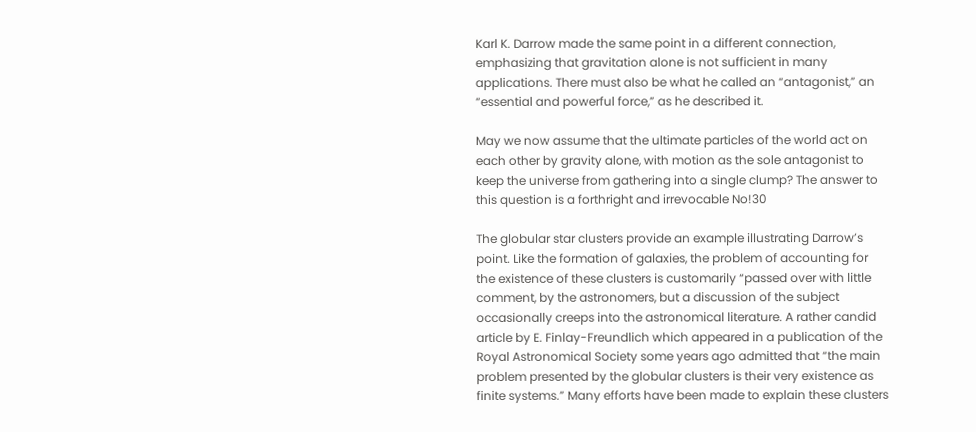Karl K. Darrow made the same point in a different connection, emphasizing that gravitation alone is not sufficient in many applications. There must also be what he called an “antagonist,” an “essential and powerful force,” as he described it.

May we now assume that the ultimate particles of the world act on each other by gravity alone, with motion as the sole antagonist to keep the universe from gathering into a single clump? The answer to this question is a forthright and irrevocable No!30

The globular star clusters provide an example illustrating Darrow’s point. Like the formation of galaxies, the problem of accounting for the existence of these clusters is customarily “passed over with little comment, by the astronomers, but a discussion of the subject occasionally creeps into the astronomical literature. A rather candid article by E. Finlay-Freundlich which appeared in a publication of the Royal Astronomical Society some years ago admitted that “the main problem presented by the globular clusters is their very existence as finite systems.” Many efforts have been made to explain these clusters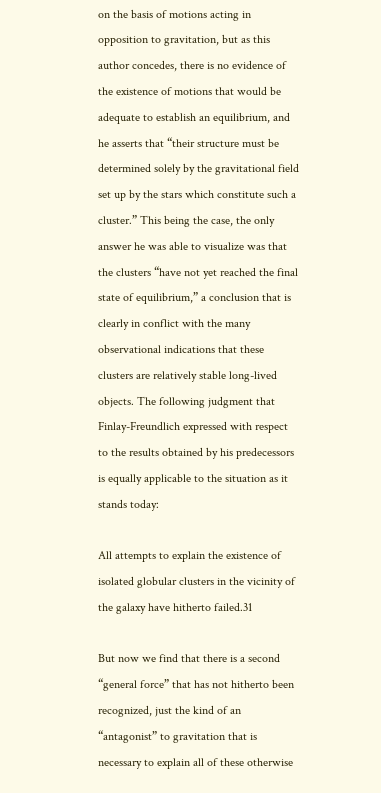on the basis of motions acting in opposition to gravitation, but as this author concedes, there is no evidence of the existence of motions that would be adequate to establish an equilibrium, and he asserts that “their structure must be determined solely by the gravitational field set up by the stars which constitute such a cluster.” This being the case, the only answer he was able to visualize was that the clusters “have not yet reached the final state of equilibrium,” a conclusion that is clearly in conflict with the many observational indications that these clusters are relatively stable long-lived objects. The following judgment that Finlay-Freundlich expressed with respect to the results obtained by his predecessors is equally applicable to the situation as it stands today:

All attempts to explain the existence of isolated globular clusters in the vicinity of the galaxy have hitherto failed.31

But now we find that there is a second “general force” that has not hitherto been recognized, just the kind of an “antagonist” to gravitation that is necessary to explain all of these otherwise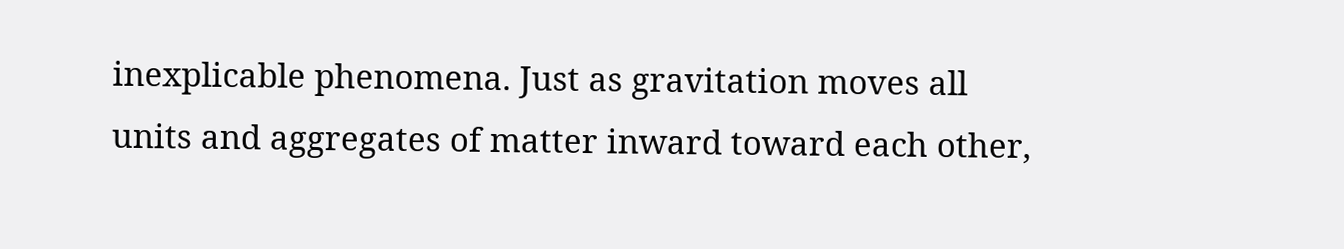inexplicable phenomena. Just as gravitation moves all units and aggregates of matter inward toward each other,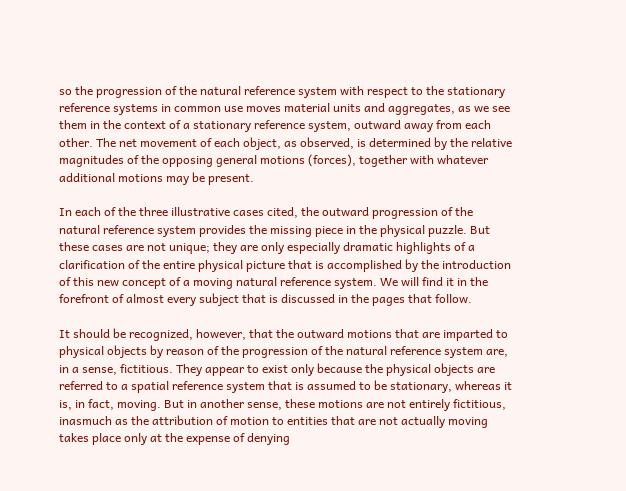so the progression of the natural reference system with respect to the stationary reference systems in common use moves material units and aggregates, as we see them in the context of a stationary reference system, outward away from each other. The net movement of each object, as observed, is determined by the relative magnitudes of the opposing general motions (forces), together with whatever additional motions may be present.

In each of the three illustrative cases cited, the outward progression of the natural reference system provides the missing piece in the physical puzzle. But these cases are not unique; they are only especially dramatic highlights of a clarification of the entire physical picture that is accomplished by the introduction of this new concept of a moving natural reference system. We will find it in the forefront of almost every subject that is discussed in the pages that follow.

It should be recognized, however, that the outward motions that are imparted to physical objects by reason of the progression of the natural reference system are, in a sense, fictitious. They appear to exist only because the physical objects are referred to a spatial reference system that is assumed to be stationary, whereas it is, in fact, moving. But in another sense, these motions are not entirely fictitious, inasmuch as the attribution of motion to entities that are not actually moving takes place only at the expense of denying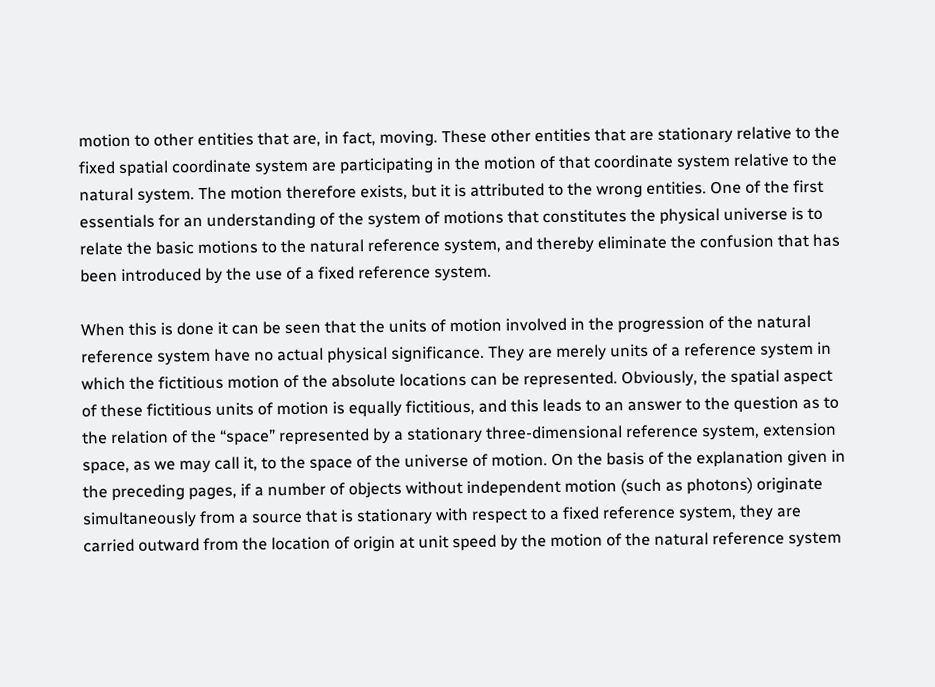motion to other entities that are, in fact, moving. These other entities that are stationary relative to the fixed spatial coordinate system are participating in the motion of that coordinate system relative to the natural system. The motion therefore exists, but it is attributed to the wrong entities. One of the first essentials for an understanding of the system of motions that constitutes the physical universe is to relate the basic motions to the natural reference system, and thereby eliminate the confusion that has been introduced by the use of a fixed reference system.

When this is done it can be seen that the units of motion involved in the progression of the natural reference system have no actual physical significance. They are merely units of a reference system in which the fictitious motion of the absolute locations can be represented. Obviously, the spatial aspect of these fictitious units of motion is equally fictitious, and this leads to an answer to the question as to the relation of the “space” represented by a stationary three-dimensional reference system, extension space, as we may call it, to the space of the universe of motion. On the basis of the explanation given in the preceding pages, if a number of objects without independent motion (such as photons) originate simultaneously from a source that is stationary with respect to a fixed reference system, they are carried outward from the location of origin at unit speed by the motion of the natural reference system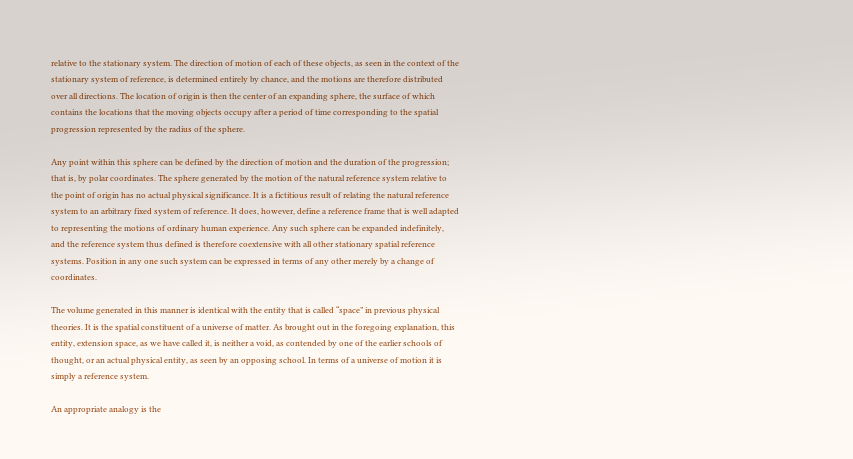relative to the stationary system. The direction of motion of each of these objects, as seen in the context of the stationary system of reference, is determined entirely by chance, and the motions are therefore distributed over all directions. The location of origin is then the center of an expanding sphere, the surface of which contains the locations that the moving objects occupy after a period of time corresponding to the spatial progression represented by the radius of the sphere.

Any point within this sphere can be defined by the direction of motion and the duration of the progression; that is, by polar coordinates. The sphere generated by the motion of the natural reference system relative to the point of origin has no actual physical significance. It is a fictitious result of relating the natural reference system to an arbitrary fixed system of reference. It does, however, define a reference frame that is well adapted to representing the motions of ordinary human experience. Any such sphere can be expanded indefinitely, and the reference system thus defined is therefore coextensive with all other stationary spatial reference systems. Position in any one such system can be expressed in terms of any other merely by a change of coordinates.

The volume generated in this manner is identical with the entity that is called “space” in previous physical theories. It is the spatial constituent of a universe of matter. As brought out in the foregoing explanation, this entity, extension space, as we have called it, is neither a void, as contended by one of the earlier schools of thought, or an actual physical entity, as seen by an opposing school. In terms of a universe of motion it is simply a reference system.

An appropriate analogy is the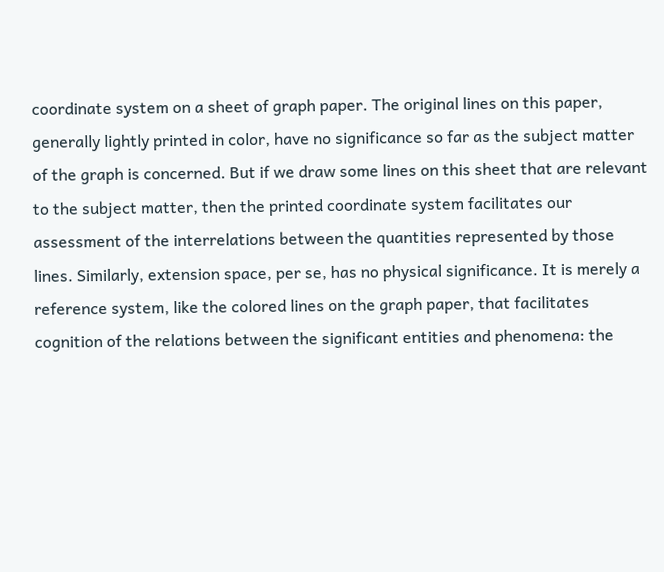coordinate system on a sheet of graph paper. The original lines on this paper, generally lightly printed in color, have no significance so far as the subject matter of the graph is concerned. But if we draw some lines on this sheet that are relevant to the subject matter, then the printed coordinate system facilitates our assessment of the interrelations between the quantities represented by those lines. Similarly, extension space, per se, has no physical significance. It is merely a reference system, like the colored lines on the graph paper, that facilitates cognition of the relations between the significant entities and phenomena: the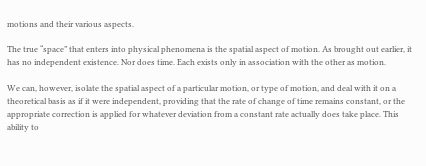motions and their various aspects.

The true “space” that enters into physical phenomena is the spatial aspect of motion. As brought out earlier, it has no independent existence. Nor does time. Each exists only in association with the other as motion.

We can, however, isolate the spatial aspect of a particular motion, or type of motion, and deal with it on a theoretical basis as if it were independent, providing that the rate of change of time remains constant, or the appropriate correction is applied for whatever deviation from a constant rate actually does take place. This ability to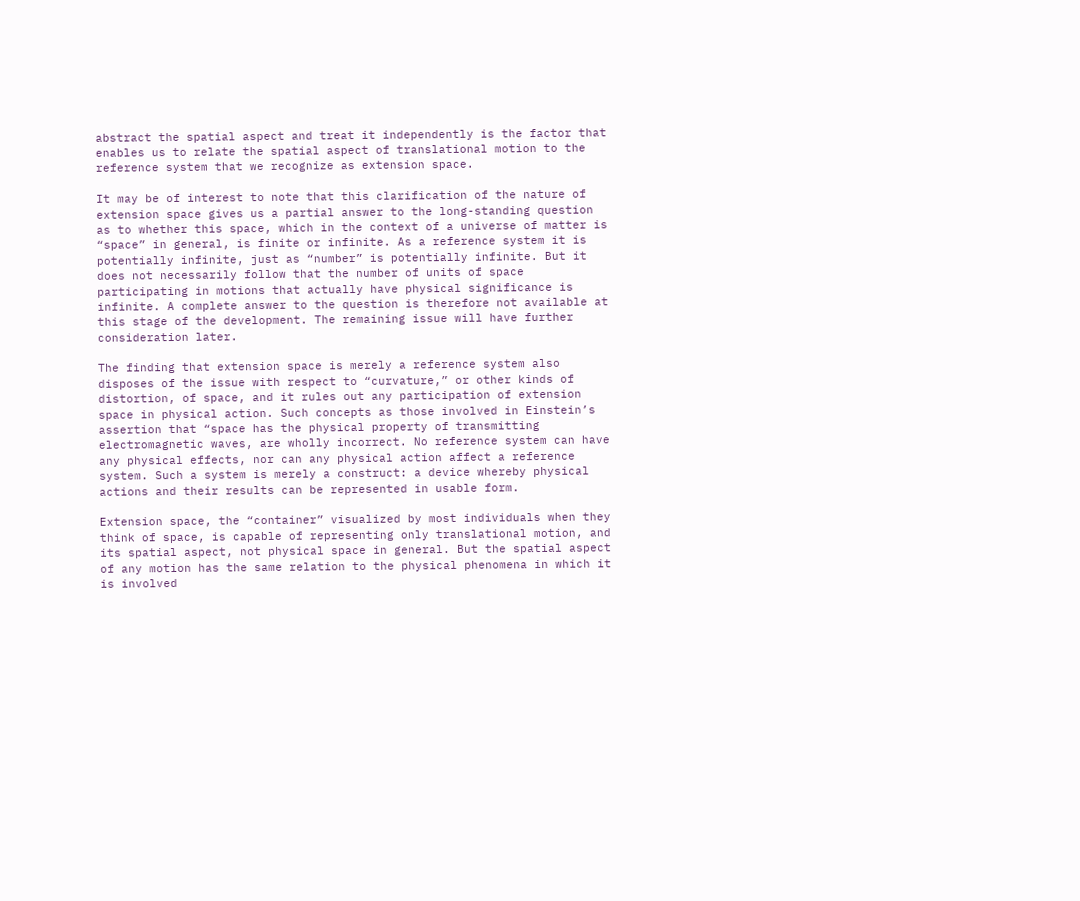abstract the spatial aspect and treat it independently is the factor that enables us to relate the spatial aspect of translational motion to the reference system that we recognize as extension space.

It may be of interest to note that this clarification of the nature of extension space gives us a partial answer to the long-standing question as to whether this space, which in the context of a universe of matter is “space” in general, is finite or infinite. As a reference system it is potentially infinite, just as “number” is potentially infinite. But it does not necessarily follow that the number of units of space participating in motions that actually have physical significance is infinite. A complete answer to the question is therefore not available at this stage of the development. The remaining issue will have further consideration later.

The finding that extension space is merely a reference system also disposes of the issue with respect to “curvature,” or other kinds of distortion, of space, and it rules out any participation of extension space in physical action. Such concepts as those involved in Einstein’s assertion that “space has the physical property of transmitting electromagnetic waves, are wholly incorrect. No reference system can have any physical effects, nor can any physical action affect a reference system. Such a system is merely a construct: a device whereby physical actions and their results can be represented in usable form.

Extension space, the “container” visualized by most individuals when they think of space, is capable of representing only translational motion, and its spatial aspect, not physical space in general. But the spatial aspect of any motion has the same relation to the physical phenomena in which it is involved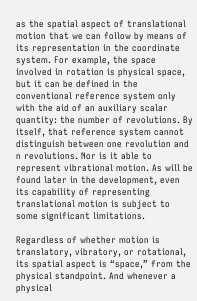as the spatial aspect of translational motion that we can follow by means of its representation in the coordinate system. For example, the space involved in rotation is physical space, but it can be defined in the conventional reference system only with the aid of an auxiliary scalar quantity: the number of revolutions. By itself, that reference system cannot distinguish between one revolution and n revolutions. Nor is it able to represent vibrational motion. As will be found later in the development, even its capability of representing translational motion is subject to some significant limitations.

Regardless of whether motion is translatory, vibratory, or rotational, its spatial aspect is “space,” from the physical standpoint. And whenever a physical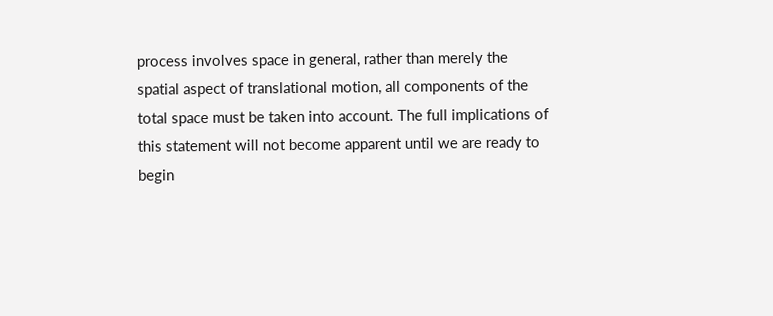process involves space in general, rather than merely the spatial aspect of translational motion, all components of the total space must be taken into account. The full implications of this statement will not become apparent until we are ready to begin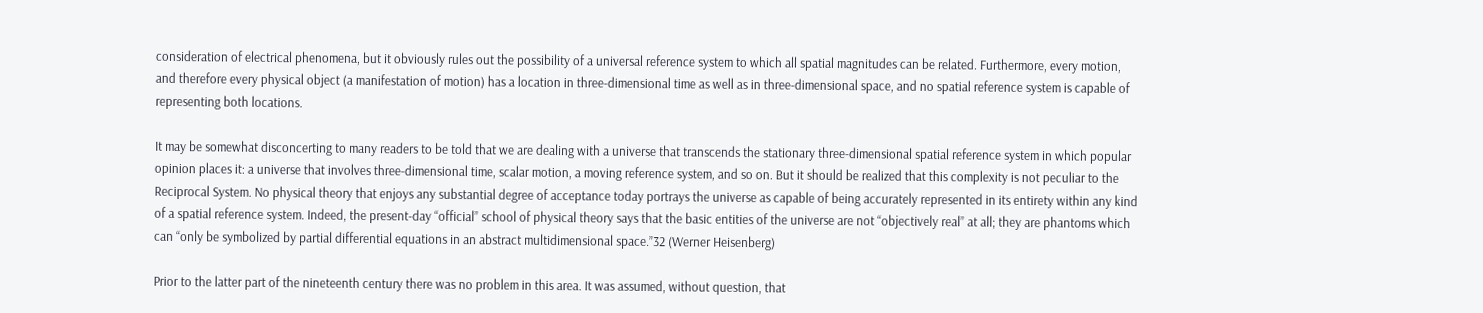consideration of electrical phenomena, but it obviously rules out the possibility of a universal reference system to which all spatial magnitudes can be related. Furthermore, every motion, and therefore every physical object (a manifestation of motion) has a location in three-dimensional time as well as in three-dimensional space, and no spatial reference system is capable of representing both locations.

It may be somewhat disconcerting to many readers to be told that we are dealing with a universe that transcends the stationary three-dimensional spatial reference system in which popular opinion places it: a universe that involves three-dimensional time, scalar motion, a moving reference system, and so on. But it should be realized that this complexity is not peculiar to the Reciprocal System. No physical theory that enjoys any substantial degree of acceptance today portrays the universe as capable of being accurately represented in its entirety within any kind of a spatial reference system. Indeed, the present-day “official” school of physical theory says that the basic entities of the universe are not “objectively real” at all; they are phantoms which can “only be symbolized by partial differential equations in an abstract multidimensional space.”32 (Werner Heisenberg)

Prior to the latter part of the nineteenth century there was no problem in this area. It was assumed, without question, that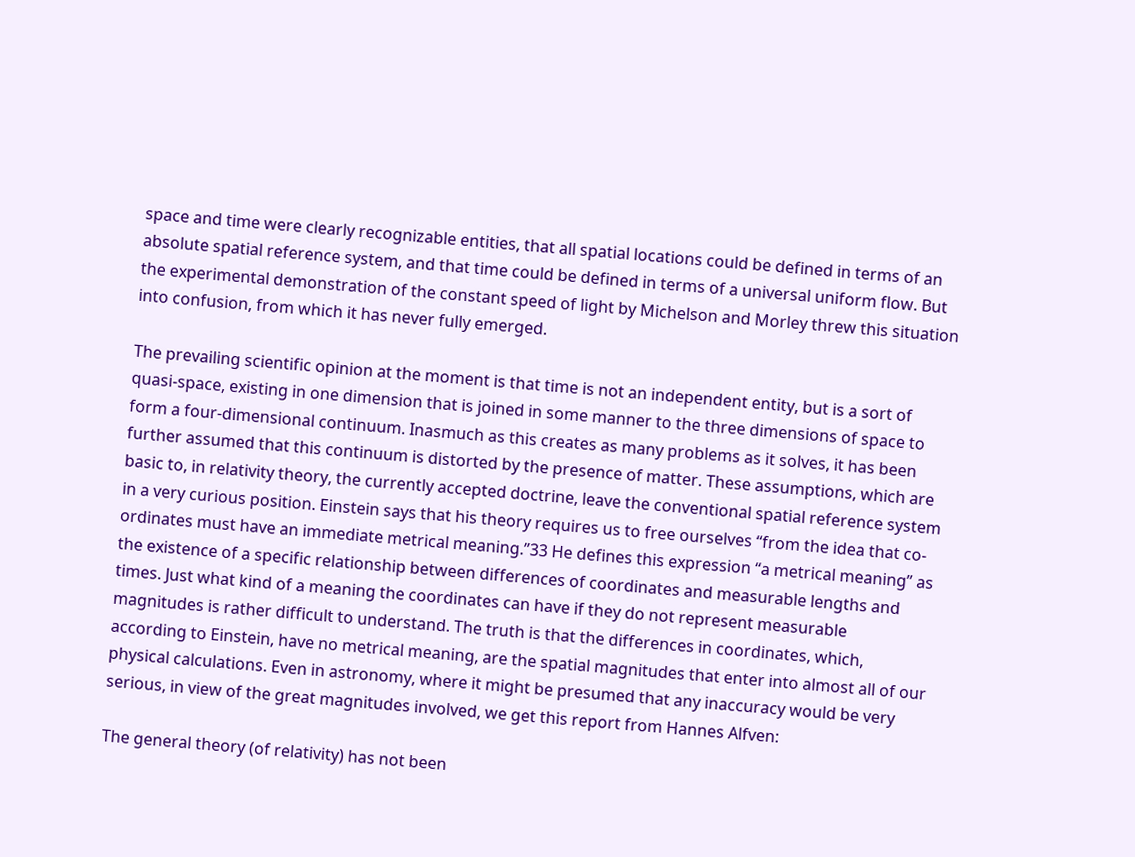space and time were clearly recognizable entities, that all spatial locations could be defined in terms of an absolute spatial reference system, and that time could be defined in terms of a universal uniform flow. But the experimental demonstration of the constant speed of light by Michelson and Morley threw this situation into confusion, from which it has never fully emerged.

The prevailing scientific opinion at the moment is that time is not an independent entity, but is a sort of quasi-space, existing in one dimension that is joined in some manner to the three dimensions of space to form a four-dimensional continuum. Inasmuch as this creates as many problems as it solves, it has been further assumed that this continuum is distorted by the presence of matter. These assumptions, which are basic to, in relativity theory, the currently accepted doctrine, leave the conventional spatial reference system in a very curious position. Einstein says that his theory requires us to free ourselves “from the idea that co-ordinates must have an immediate metrical meaning.”33 He defines this expression “a metrical meaning” as the existence of a specific relationship between differences of coordinates and measurable lengths and times. Just what kind of a meaning the coordinates can have if they do not represent measurable magnitudes is rather difficult to understand. The truth is that the differences in coordinates, which, according to Einstein, have no metrical meaning, are the spatial magnitudes that enter into almost all of our physical calculations. Even in astronomy, where it might be presumed that any inaccuracy would be very serious, in view of the great magnitudes involved, we get this report from Hannes Alfven:

The general theory (of relativity) has not been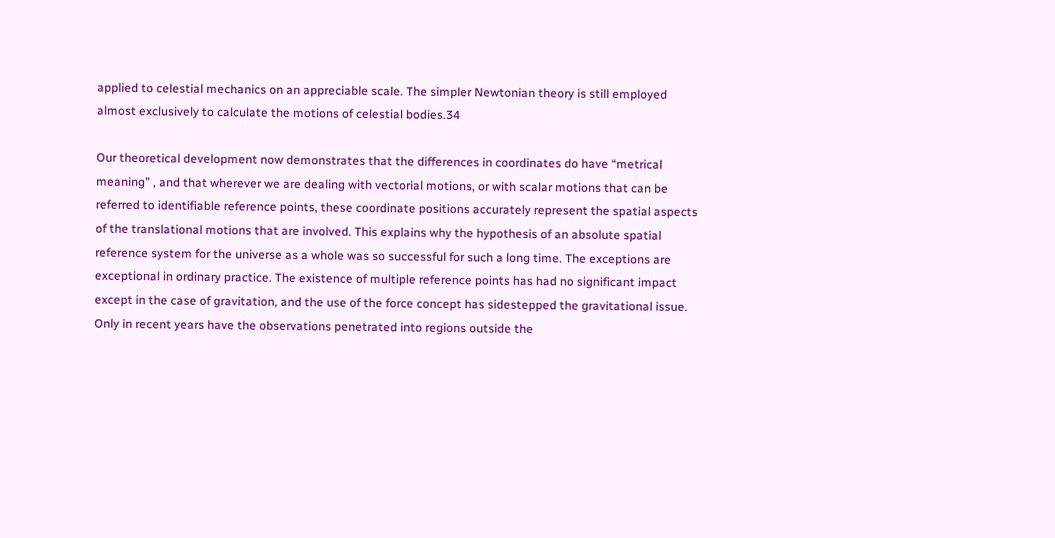applied to celestial mechanics on an appreciable scale. The simpler Newtonian theory is still employed almost exclusively to calculate the motions of celestial bodies.34

Our theoretical development now demonstrates that the differences in coordinates do have “metrical meaning” , and that wherever we are dealing with vectorial motions, or with scalar motions that can be referred to identifiable reference points, these coordinate positions accurately represent the spatial aspects of the translational motions that are involved. This explains why the hypothesis of an absolute spatial reference system for the universe as a whole was so successful for such a long time. The exceptions are exceptional in ordinary practice. The existence of multiple reference points has had no significant impact except in the case of gravitation, and the use of the force concept has sidestepped the gravitational issue. Only in recent years have the observations penetrated into regions outside the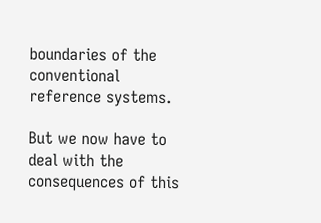boundaries of the conventional reference systems.

But we now have to deal with the consequences of this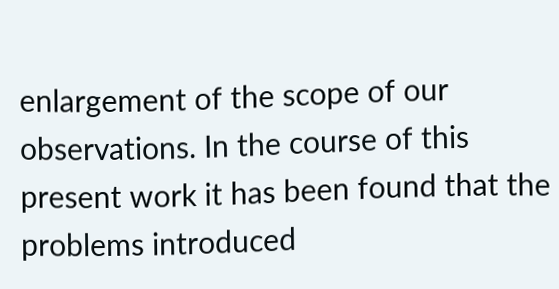enlargement of the scope of our observations. In the course of this present work it has been found that the problems introduced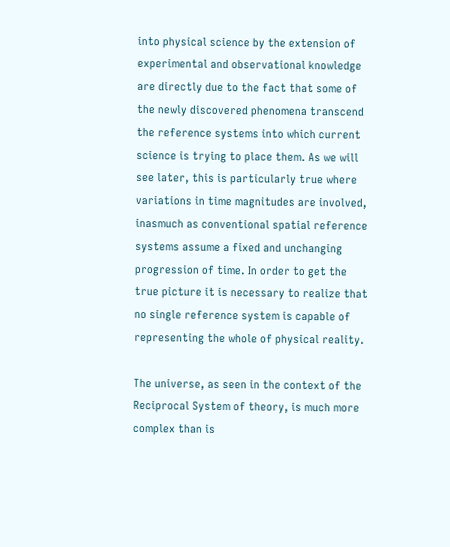into physical science by the extension of experimental and observational knowledge are directly due to the fact that some of the newly discovered phenomena transcend the reference systems into which current science is trying to place them. As we will see later, this is particularly true where variations in time magnitudes are involved, inasmuch as conventional spatial reference systems assume a fixed and unchanging progression of time. In order to get the true picture it is necessary to realize that no single reference system is capable of representing the whole of physical reality.

The universe, as seen in the context of the Reciprocal System of theory, is much more complex than is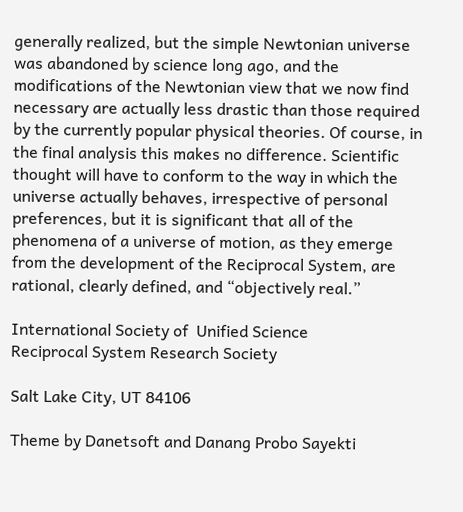generally realized, but the simple Newtonian universe was abandoned by science long ago, and the modifications of the Newtonian view that we now find necessary are actually less drastic than those required by the currently popular physical theories. Of course, in the final analysis this makes no difference. Scientific thought will have to conform to the way in which the universe actually behaves, irrespective of personal preferences, but it is significant that all of the phenomena of a universe of motion, as they emerge from the development of the Reciprocal System, are rational, clearly defined, and “objectively real.”

International Society of  Unified Science
Reciprocal System Research Society

Salt Lake City, UT 84106

Theme by Danetsoft and Danang Probo Sayekti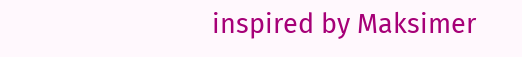inspired by Maksimer